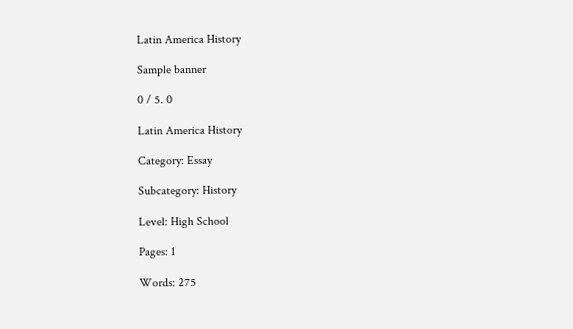Latin America History

Sample banner

0 / 5. 0

Latin America History

Category: Essay

Subcategory: History

Level: High School

Pages: 1

Words: 275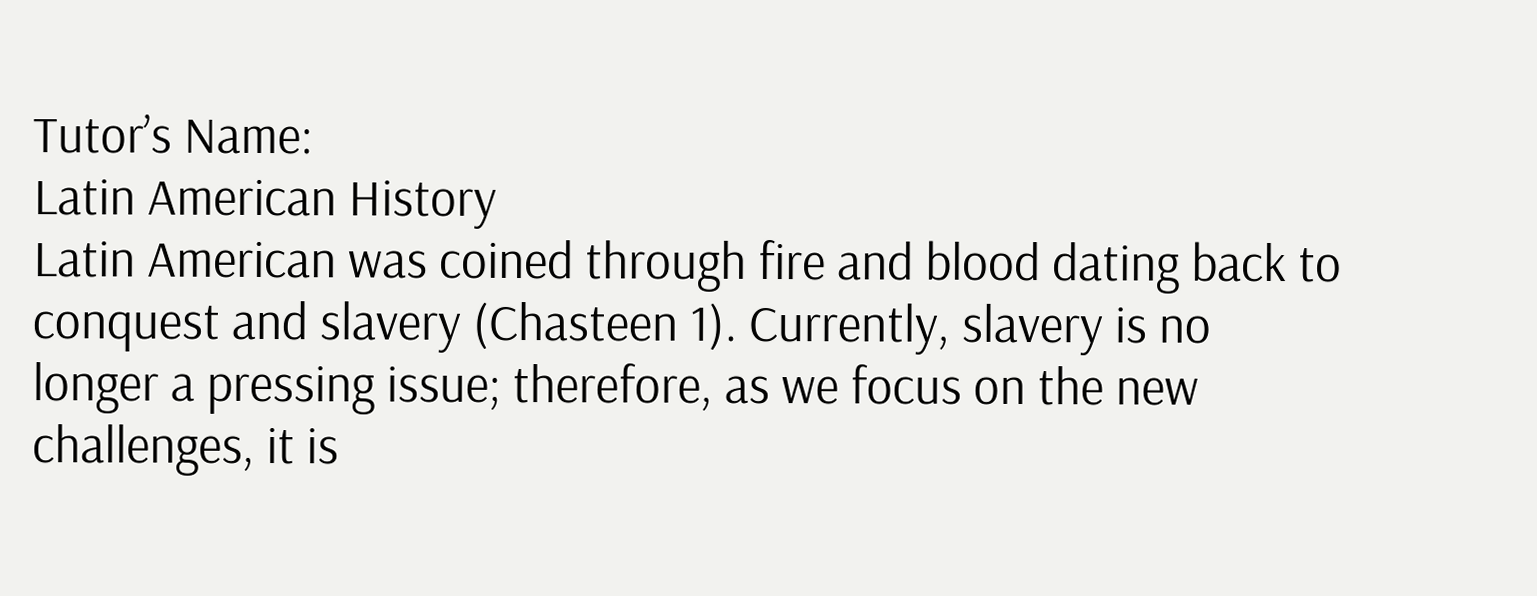Tutor’s Name:
Latin American History
Latin American was coined through fire and blood dating back to conquest and slavery (Chasteen 1). Currently, slavery is no longer a pressing issue; therefore, as we focus on the new challenges, it is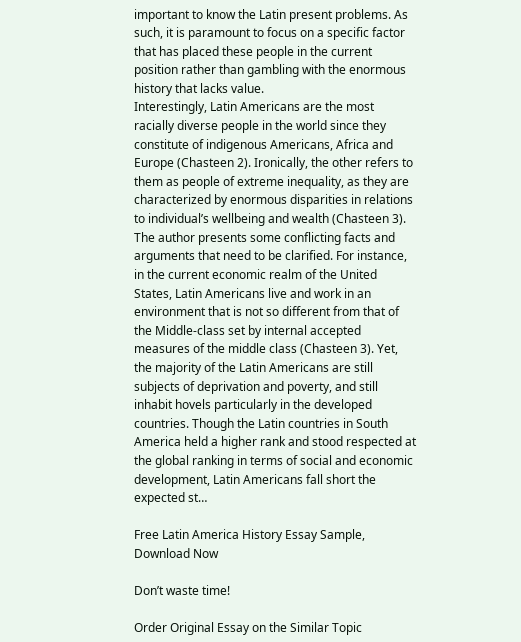important to know the Latin present problems. As such, it is paramount to focus on a specific factor that has placed these people in the current position rather than gambling with the enormous history that lacks value.
Interestingly, Latin Americans are the most racially diverse people in the world since they constitute of indigenous Americans, Africa and Europe (Chasteen 2). Ironically, the other refers to them as people of extreme inequality, as they are characterized by enormous disparities in relations to individual’s wellbeing and wealth (Chasteen 3). The author presents some conflicting facts and arguments that need to be clarified. For instance, in the current economic realm of the United States, Latin Americans live and work in an environment that is not so different from that of the Middle-class set by internal accepted measures of the middle class (Chasteen 3). Yet, the majority of the Latin Americans are still subjects of deprivation and poverty, and still inhabit hovels particularly in the developed countries. Though the Latin countries in South America held a higher rank and stood respected at the global ranking in terms of social and economic development, Latin Americans fall short the expected st…

Free Latin America History Essay Sample, Download Now

Don’t waste time!

Order Original Essay on the Similar Topic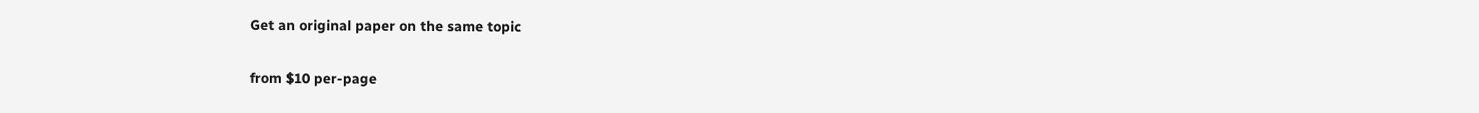Get an original paper on the same topic

from $10 per-page